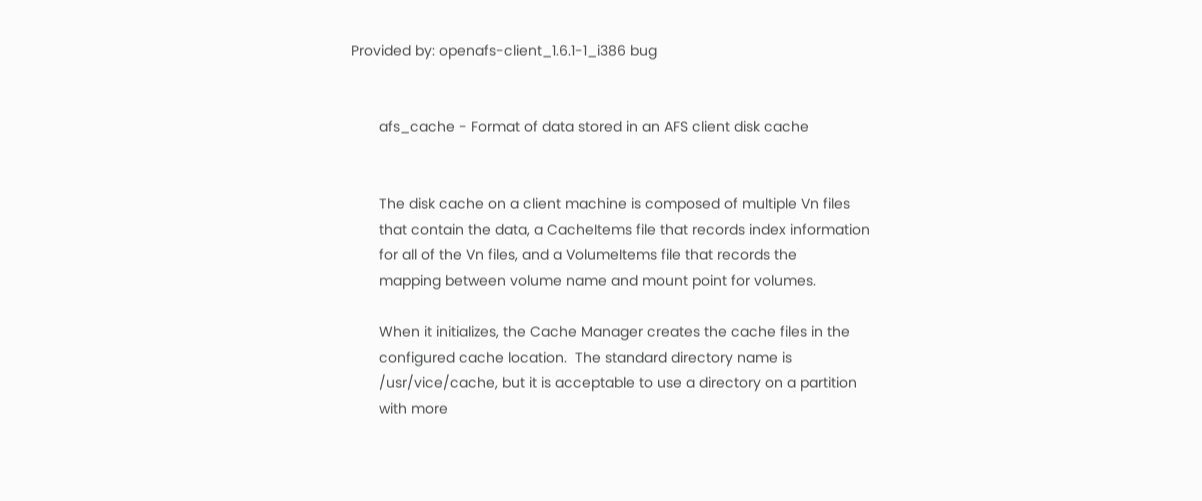Provided by: openafs-client_1.6.1-1_i386 bug


       afs_cache - Format of data stored in an AFS client disk cache


       The disk cache on a client machine is composed of multiple Vn files
       that contain the data, a CacheItems file that records index information
       for all of the Vn files, and a VolumeItems file that records the
       mapping between volume name and mount point for volumes.

       When it initializes, the Cache Manager creates the cache files in the
       configured cache location.  The standard directory name is
       /usr/vice/cache, but it is acceptable to use a directory on a partition
       with more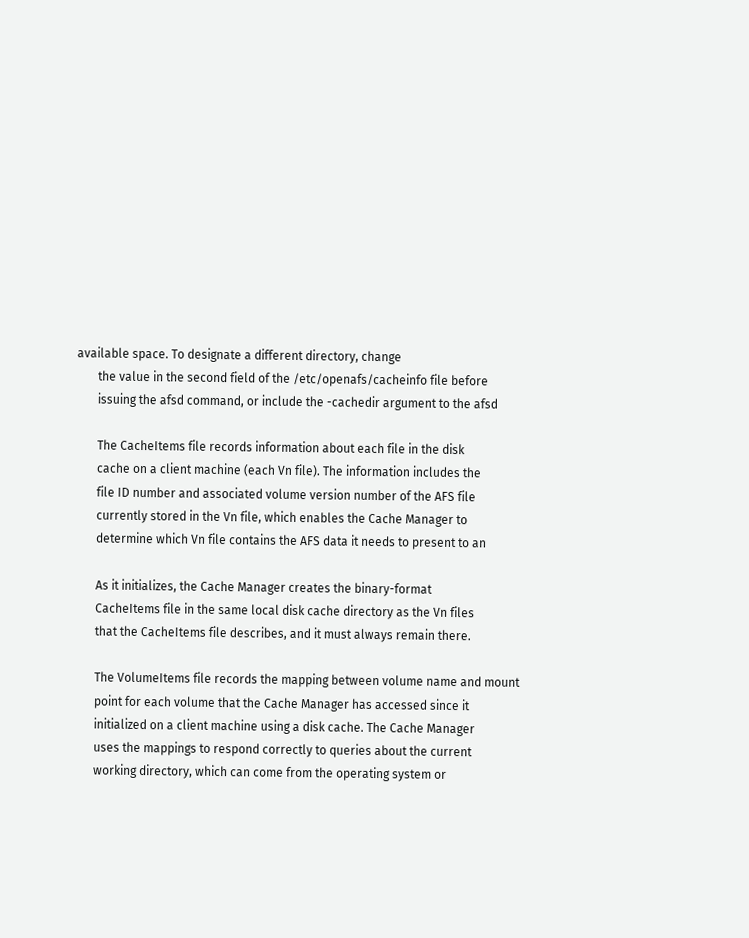available space. To designate a different directory, change
       the value in the second field of the /etc/openafs/cacheinfo file before
       issuing the afsd command, or include the -cachedir argument to the afsd

       The CacheItems file records information about each file in the disk
       cache on a client machine (each Vn file). The information includes the
       file ID number and associated volume version number of the AFS file
       currently stored in the Vn file, which enables the Cache Manager to
       determine which Vn file contains the AFS data it needs to present to an

       As it initializes, the Cache Manager creates the binary-format
       CacheItems file in the same local disk cache directory as the Vn files
       that the CacheItems file describes, and it must always remain there.

       The VolumeItems file records the mapping between volume name and mount
       point for each volume that the Cache Manager has accessed since it
       initialized on a client machine using a disk cache. The Cache Manager
       uses the mappings to respond correctly to queries about the current
       working directory, which can come from the operating system or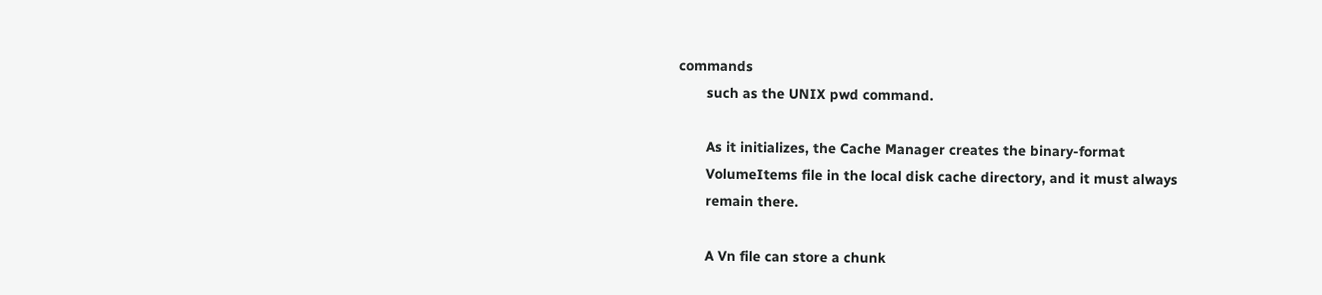commands
       such as the UNIX pwd command.

       As it initializes, the Cache Manager creates the binary-format
       VolumeItems file in the local disk cache directory, and it must always
       remain there.

       A Vn file can store a chunk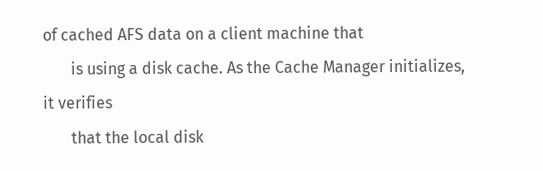of cached AFS data on a client machine that
       is using a disk cache. As the Cache Manager initializes, it verifies
       that the local disk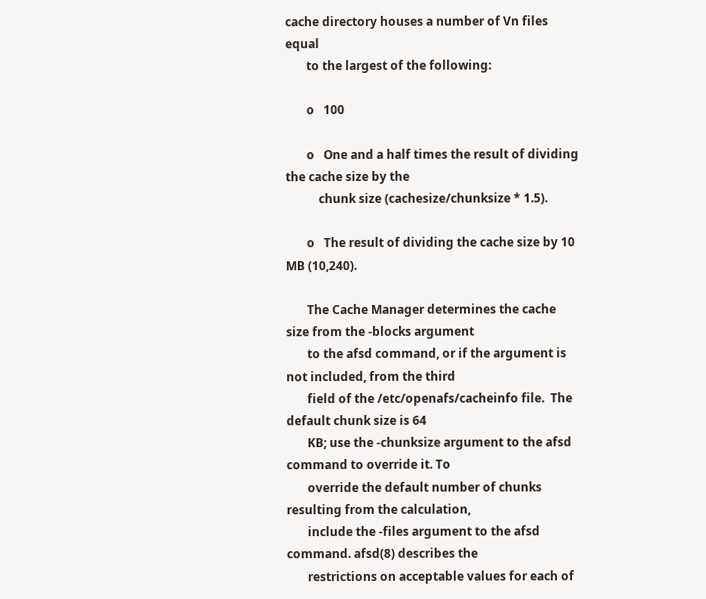cache directory houses a number of Vn files equal
       to the largest of the following:

       o   100

       o   One and a half times the result of dividing the cache size by the
           chunk size (cachesize/chunksize * 1.5).

       o   The result of dividing the cache size by 10 MB (10,240).

       The Cache Manager determines the cache size from the -blocks argument
       to the afsd command, or if the argument is not included, from the third
       field of the /etc/openafs/cacheinfo file.  The default chunk size is 64
       KB; use the -chunksize argument to the afsd command to override it. To
       override the default number of chunks resulting from the calculation,
       include the -files argument to the afsd command. afsd(8) describes the
       restrictions on acceptable values for each of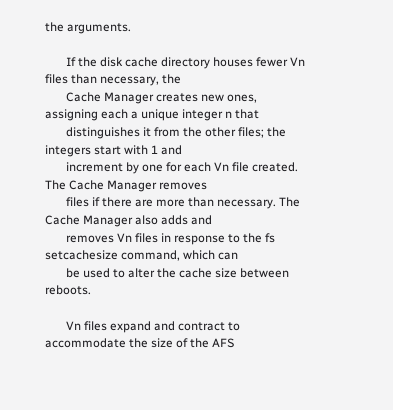the arguments.

       If the disk cache directory houses fewer Vn files than necessary, the
       Cache Manager creates new ones, assigning each a unique integer n that
       distinguishes it from the other files; the integers start with 1 and
       increment by one for each Vn file created. The Cache Manager removes
       files if there are more than necessary. The Cache Manager also adds and
       removes Vn files in response to the fs setcachesize command, which can
       be used to alter the cache size between reboots.

       Vn files expand and contract to accommodate the size of the AFS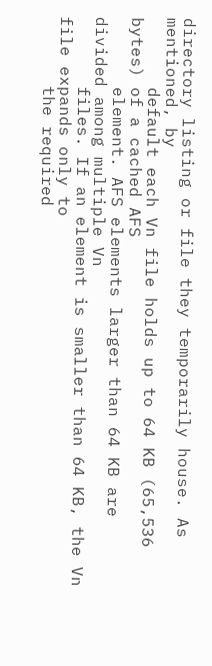directory listing or file they temporarily house. As mentioned, by
       default each Vn file holds up to 64 KB (65,536 bytes) of a cached AFS
       element. AFS elements larger than 64 KB are divided among multiple Vn
       files. If an element is smaller than 64 KB, the Vn file expands only to
       the required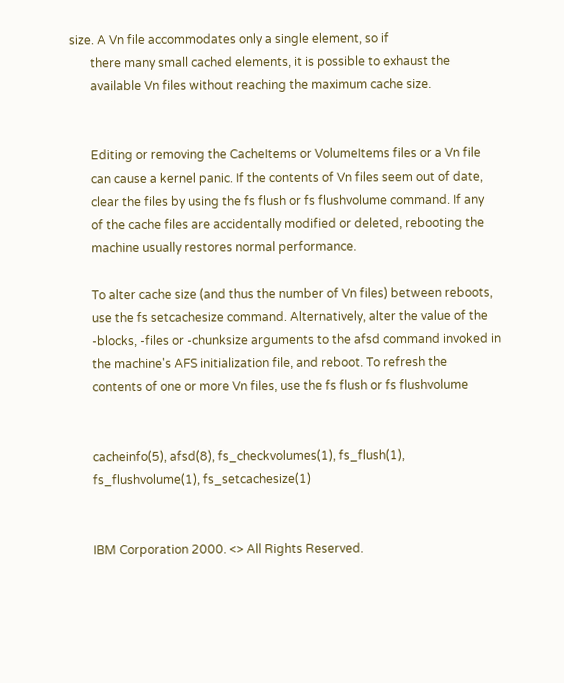size. A Vn file accommodates only a single element, so if
       there many small cached elements, it is possible to exhaust the
       available Vn files without reaching the maximum cache size.


       Editing or removing the CacheItems or VolumeItems files or a Vn file
       can cause a kernel panic. If the contents of Vn files seem out of date,
       clear the files by using the fs flush or fs flushvolume command. If any
       of the cache files are accidentally modified or deleted, rebooting the
       machine usually restores normal performance.

       To alter cache size (and thus the number of Vn files) between reboots,
       use the fs setcachesize command. Alternatively, alter the value of the
       -blocks, -files or -chunksize arguments to the afsd command invoked in
       the machine's AFS initialization file, and reboot. To refresh the
       contents of one or more Vn files, use the fs flush or fs flushvolume


       cacheinfo(5), afsd(8), fs_checkvolumes(1), fs_flush(1),
       fs_flushvolume(1), fs_setcachesize(1)


       IBM Corporation 2000. <> All Rights Reserved.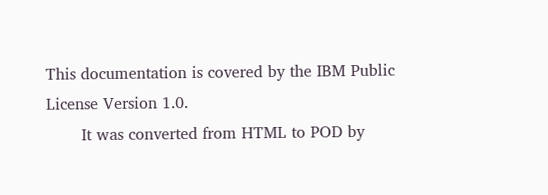This documentation is covered by the IBM Public License Version 1.0.
       It was converted from HTML to POD by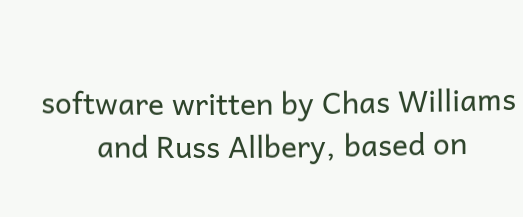software written by Chas Williams
       and Russ Allbery, based on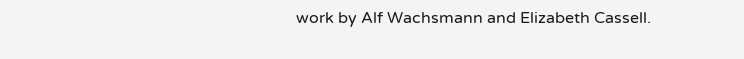work by Alf Wachsmann and Elizabeth Cassell.